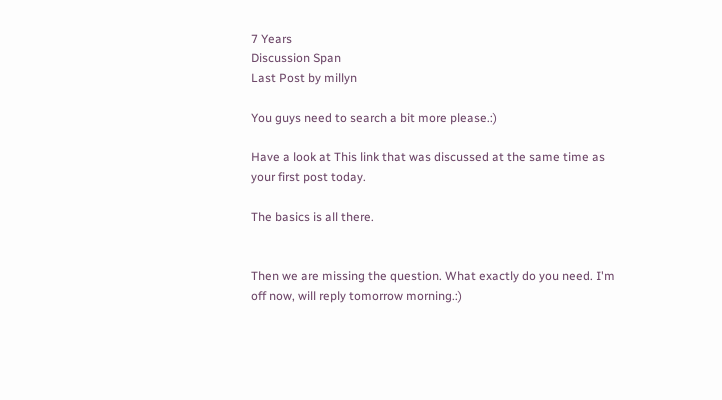7 Years
Discussion Span
Last Post by millyn

You guys need to search a bit more please.:)

Have a look at This link that was discussed at the same time as your first post today.

The basics is all there.


Then we are missing the question. What exactly do you need. I'm off now, will reply tomorrow morning.:)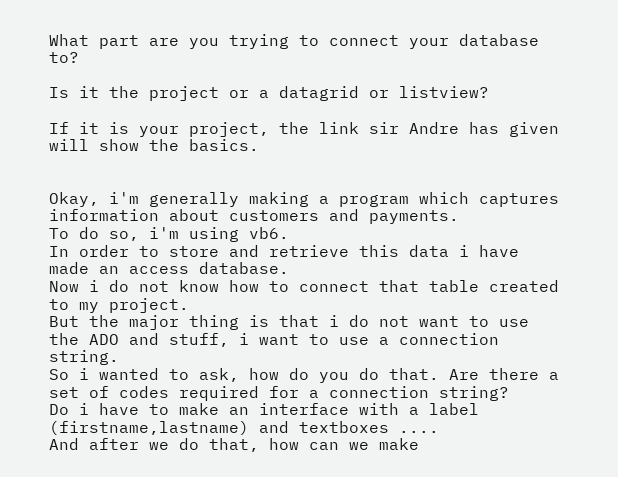What part are you trying to connect your database to?

Is it the project or a datagrid or listview?

If it is your project, the link sir Andre has given will show the basics.


Okay, i'm generally making a program which captures information about customers and payments.
To do so, i'm using vb6.
In order to store and retrieve this data i have made an access database.
Now i do not know how to connect that table created to my project.
But the major thing is that i do not want to use the ADO and stuff, i want to use a connection string.
So i wanted to ask, how do you do that. Are there a set of codes required for a connection string?
Do i have to make an interface with a label (firstname,lastname) and textboxes ....
And after we do that, how can we make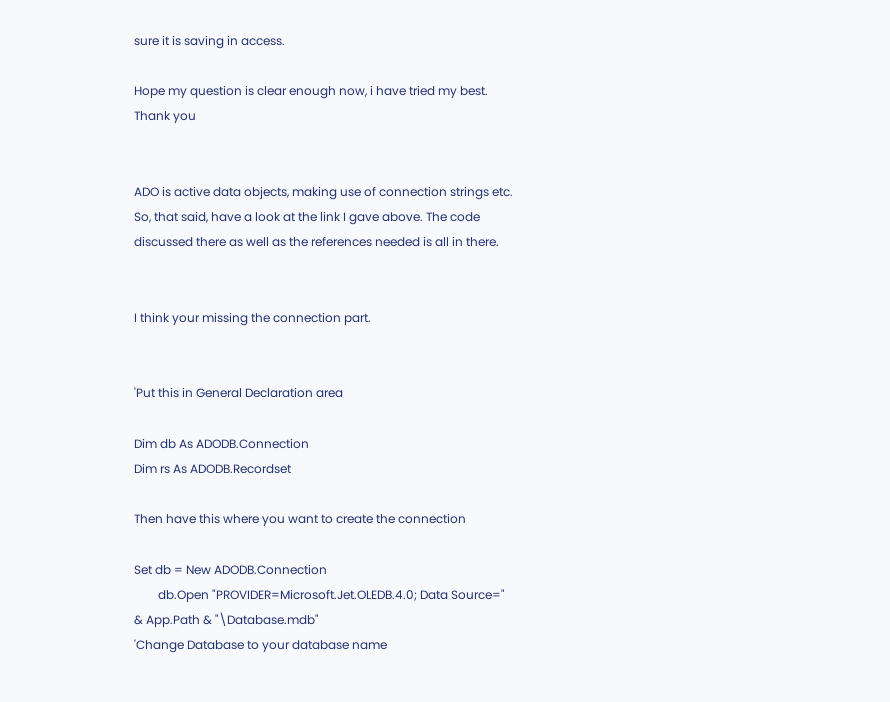sure it is saving in access.

Hope my question is clear enough now, i have tried my best.
Thank you


ADO is active data objects, making use of connection strings etc. So, that said, have a look at the link I gave above. The code discussed there as well as the references needed is all in there.


I think your missing the connection part.


'Put this in General Declaration area

Dim db As ADODB.Connection
Dim rs As ADODB.Recordset

Then have this where you want to create the connection

Set db = New ADODB.Connection
        db.Open "PROVIDER=Microsoft.Jet.OLEDB.4.0; Data Source=" & App.Path & "\Database.mdb"
'Change Database to your database name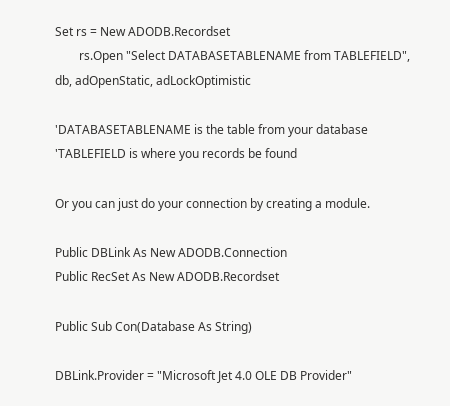Set rs = New ADODB.Recordset
        rs.Open "Select DATABASETABLENAME from TABLEFIELD", db, adOpenStatic, adLockOptimistic

'DATABASETABLENAME is the table from your database
'TABLEFIELD is where you records be found

Or you can just do your connection by creating a module.

Public DBLink As New ADODB.Connection
Public RecSet As New ADODB.Recordset

Public Sub Con(Database As String)

DBLink.Provider = "Microsoft Jet 4.0 OLE DB Provider"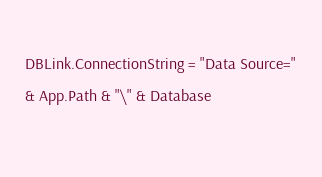DBLink.ConnectionString = "Data Source=" & App.Path & "\" & Database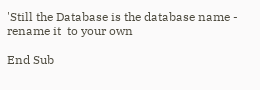'Still the Database is the database name - rename it  to your own

End Sub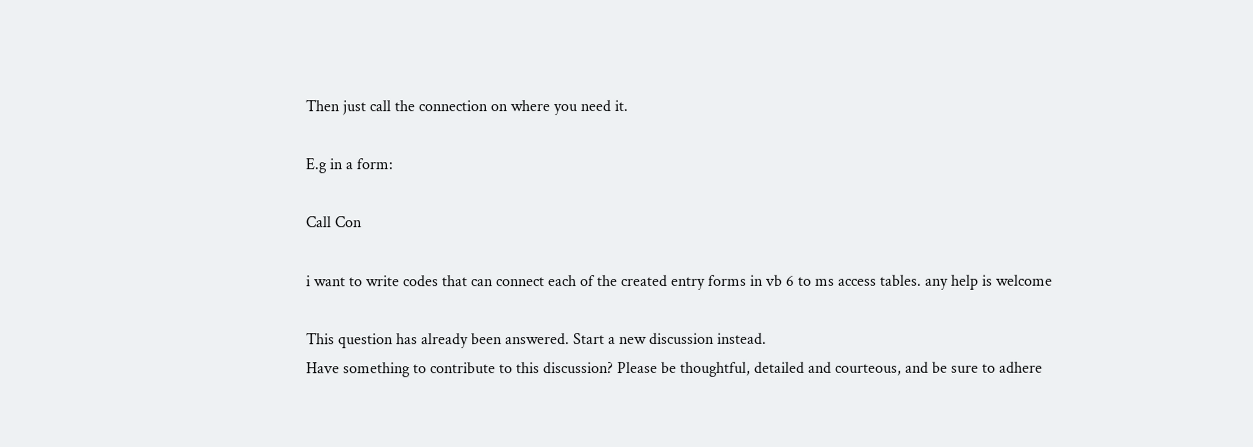Then just call the connection on where you need it.

E.g in a form:

Call Con

i want to write codes that can connect each of the created entry forms in vb 6 to ms access tables. any help is welcome

This question has already been answered. Start a new discussion instead.
Have something to contribute to this discussion? Please be thoughtful, detailed and courteous, and be sure to adhere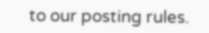to our posting rules.